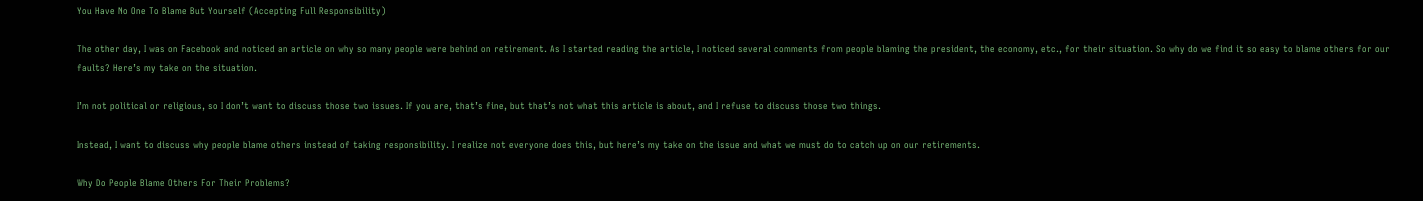You Have No One To Blame But Yourself (Accepting Full Responsibility)

The other day, I was on Facebook and noticed an article on why so many people were behind on retirement. As I started reading the article, I noticed several comments from people blaming the president, the economy, etc., for their situation. So why do we find it so easy to blame others for our faults? Here’s my take on the situation.

I’m not political or religious, so I don’t want to discuss those two issues. If you are, that’s fine, but that’s not what this article is about, and I refuse to discuss those two things.

Instead, I want to discuss why people blame others instead of taking responsibility. I realize not everyone does this, but here’s my take on the issue and what we must do to catch up on our retirements.

Why Do People Blame Others For Their Problems?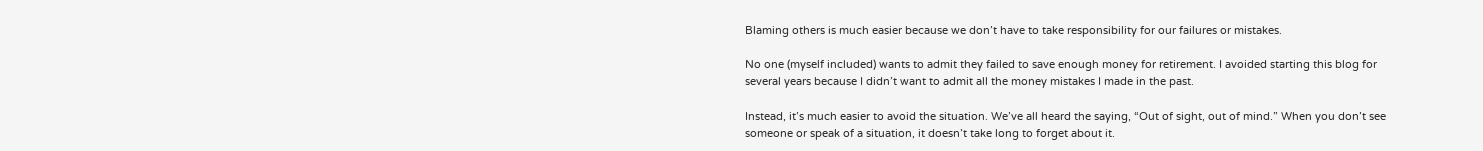Blaming others is much easier because we don’t have to take responsibility for our failures or mistakes.

No one (myself included) wants to admit they failed to save enough money for retirement. I avoided starting this blog for several years because I didn’t want to admit all the money mistakes I made in the past.

Instead, it’s much easier to avoid the situation. We’ve all heard the saying, “Out of sight, out of mind.” When you don’t see someone or speak of a situation, it doesn’t take long to forget about it.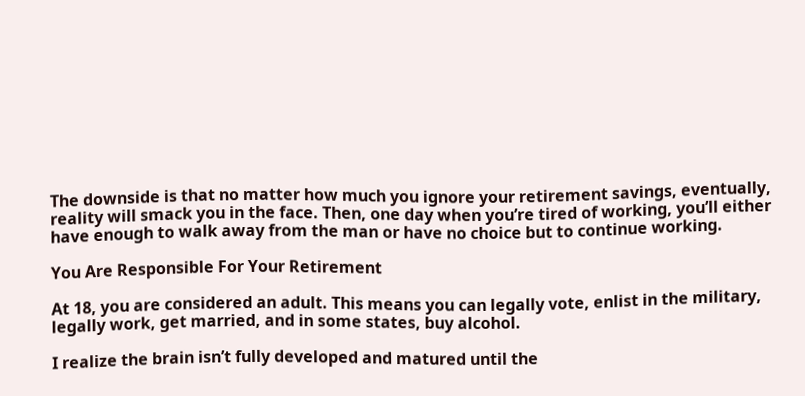The downside is that no matter how much you ignore your retirement savings, eventually, reality will smack you in the face. Then, one day when you’re tired of working, you’ll either have enough to walk away from the man or have no choice but to continue working.

You Are Responsible For Your Retirement

At 18, you are considered an adult. This means you can legally vote, enlist in the military, legally work, get married, and in some states, buy alcohol.

I realize the brain isn’t fully developed and matured until the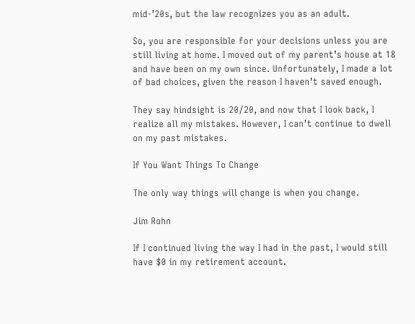mid-’20s, but the law recognizes you as an adult.

So, you are responsible for your decisions unless you are still living at home. I moved out of my parent’s house at 18 and have been on my own since. Unfortunately, I made a lot of bad choices, given the reason I haven’t saved enough.

They say hindsight is 20/20, and now that I look back, I realize all my mistakes. However, I can’t continue to dwell on my past mistakes.

If You Want Things To Change

The only way things will change is when you change.

Jim Rohn

If I continued living the way I had in the past, I would still have $0 in my retirement account.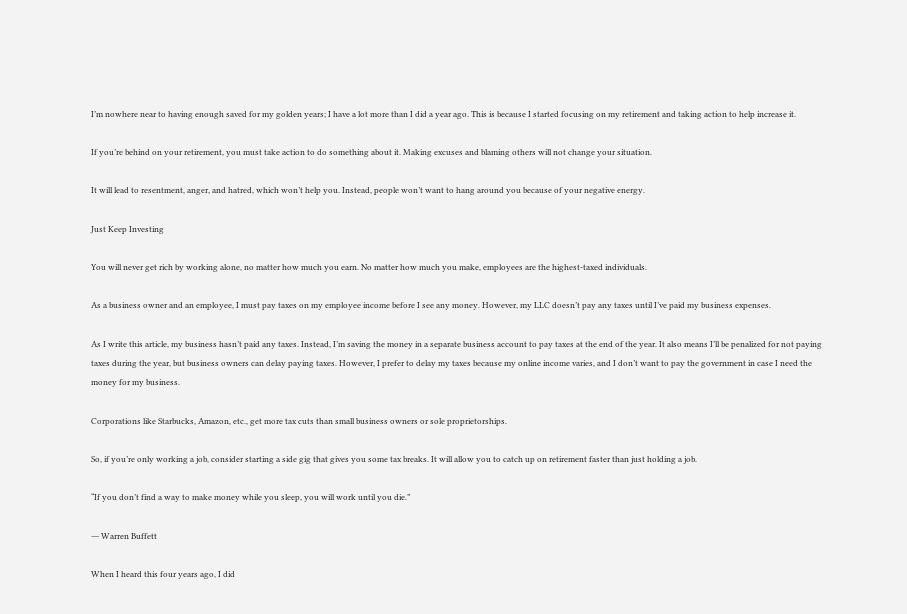I’m nowhere near to having enough saved for my golden years; I have a lot more than I did a year ago. This is because I started focusing on my retirement and taking action to help increase it.

If you’re behind on your retirement, you must take action to do something about it. Making excuses and blaming others will not change your situation.

It will lead to resentment, anger, and hatred, which won’t help you. Instead, people won’t want to hang around you because of your negative energy.

Just Keep Investing

You will never get rich by working alone, no matter how much you earn. No matter how much you make, employees are the highest-taxed individuals.

As a business owner and an employee, I must pay taxes on my employee income before I see any money. However, my LLC doesn’t pay any taxes until I’ve paid my business expenses.

As I write this article, my business hasn’t paid any taxes. Instead, I’m saving the money in a separate business account to pay taxes at the end of the year. It also means I’ll be penalized for not paying taxes during the year, but business owners can delay paying taxes. However, I prefer to delay my taxes because my online income varies, and I don’t want to pay the government in case I need the money for my business.

Corporations like Starbucks, Amazon, etc., get more tax cuts than small business owners or sole proprietorships.

So, if you’re only working a job, consider starting a side gig that gives you some tax breaks. It will allow you to catch up on retirement faster than just holding a job.

“If you don’t find a way to make money while you sleep, you will work until you die.”

― Warren Buffett

When I heard this four years ago, I did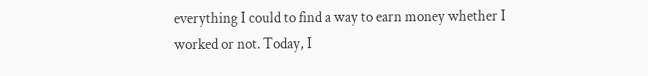everything I could to find a way to earn money whether I worked or not. Today, I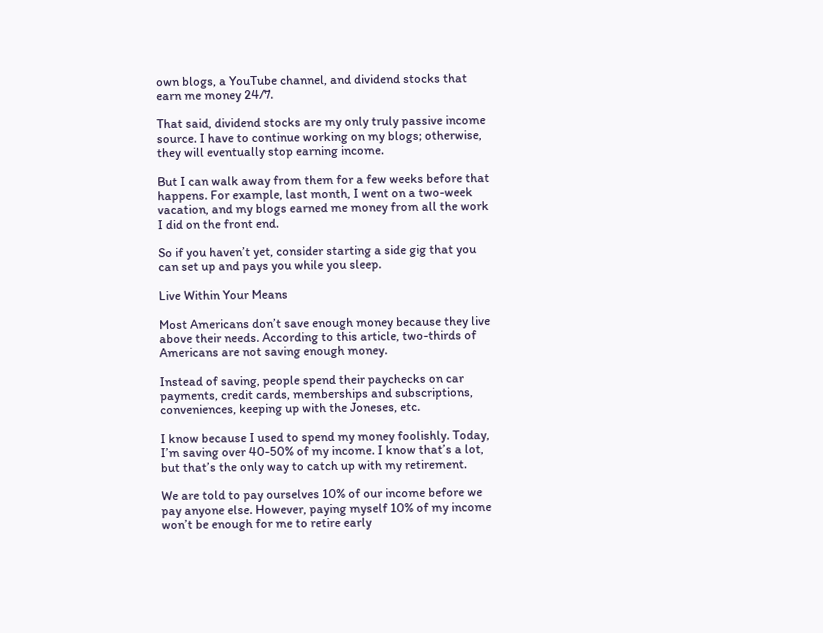own blogs, a YouTube channel, and dividend stocks that earn me money 24/7.

That said, dividend stocks are my only truly passive income source. I have to continue working on my blogs; otherwise, they will eventually stop earning income.

But I can walk away from them for a few weeks before that happens. For example, last month, I went on a two-week vacation, and my blogs earned me money from all the work I did on the front end.

So if you haven’t yet, consider starting a side gig that you can set up and pays you while you sleep.

Live Within Your Means

Most Americans don’t save enough money because they live above their needs. According to this article, two-thirds of Americans are not saving enough money.

Instead of saving, people spend their paychecks on car payments, credit cards, memberships and subscriptions, conveniences, keeping up with the Joneses, etc.

I know because I used to spend my money foolishly. Today, I’m saving over 40-50% of my income. I know that’s a lot, but that’s the only way to catch up with my retirement.

We are told to pay ourselves 10% of our income before we pay anyone else. However, paying myself 10% of my income won’t be enough for me to retire early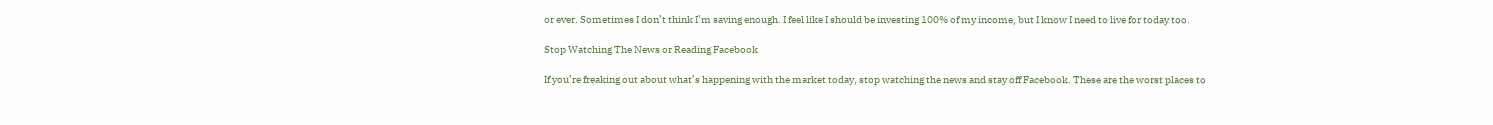or ever. Sometimes I don’t think I’m saving enough. I feel like I should be investing 100% of my income, but I know I need to live for today too.

Stop Watching The News or Reading Facebook

If you’re freaking out about what’s happening with the market today, stop watching the news and stay off Facebook. These are the worst places to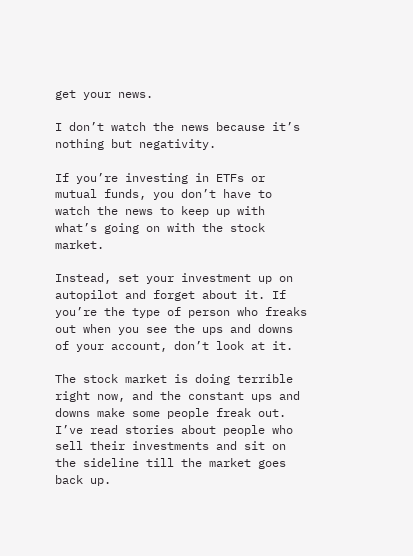get your news.

I don’t watch the news because it’s nothing but negativity.

If you’re investing in ETFs or mutual funds, you don’t have to watch the news to keep up with what’s going on with the stock market.

Instead, set your investment up on autopilot and forget about it. If you’re the type of person who freaks out when you see the ups and downs of your account, don’t look at it.

The stock market is doing terrible right now, and the constant ups and downs make some people freak out. I’ve read stories about people who sell their investments and sit on the sideline till the market goes back up.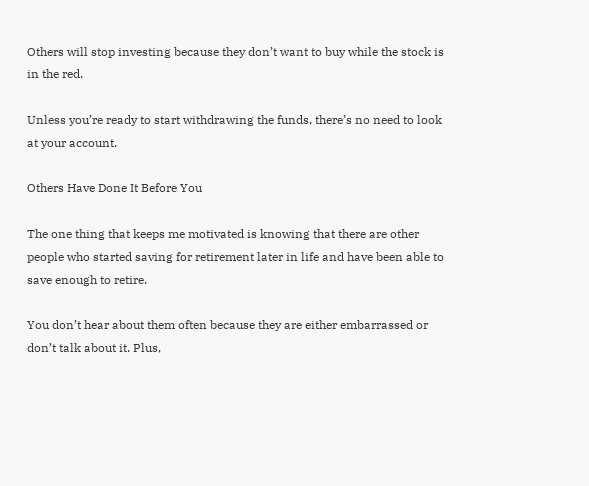Others will stop investing because they don’t want to buy while the stock is in the red.

Unless you’re ready to start withdrawing the funds, there’s no need to look at your account.

Others Have Done It Before You

The one thing that keeps me motivated is knowing that there are other people who started saving for retirement later in life and have been able to save enough to retire.

You don’t hear about them often because they are either embarrassed or don’t talk about it. Plus,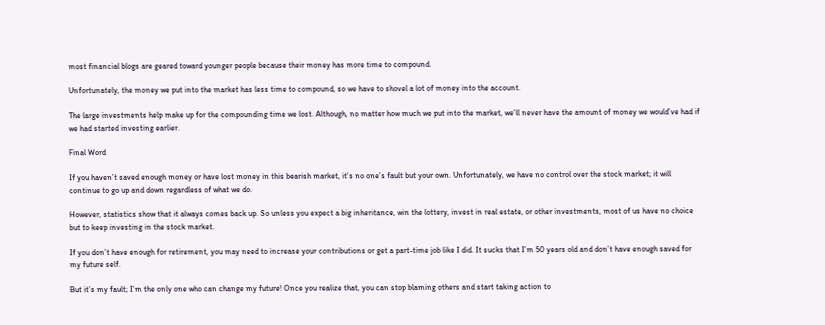most financial blogs are geared toward younger people because their money has more time to compound.

Unfortunately, the money we put into the market has less time to compound, so we have to shovel a lot of money into the account.

The large investments help make up for the compounding time we lost. Although, no matter how much we put into the market, we’ll never have the amount of money we would’ve had if we had started investing earlier.

Final Word

If you haven’t saved enough money or have lost money in this bearish market, it’s no one’s fault but your own. Unfortunately, we have no control over the stock market; it will continue to go up and down regardless of what we do.

However, statistics show that it always comes back up. So unless you expect a big inheritance, win the lottery, invest in real estate, or other investments, most of us have no choice but to keep investing in the stock market.

If you don’t have enough for retirement, you may need to increase your contributions or get a part-time job like I did. It sucks that I’m 50 years old and don’t have enough saved for my future self.

But it’s my fault; I’m the only one who can change my future! Once you realize that, you can stop blaming others and start taking action to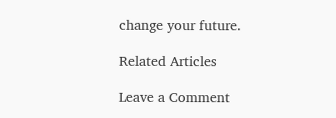change your future.

Related Articles

Leave a Comment